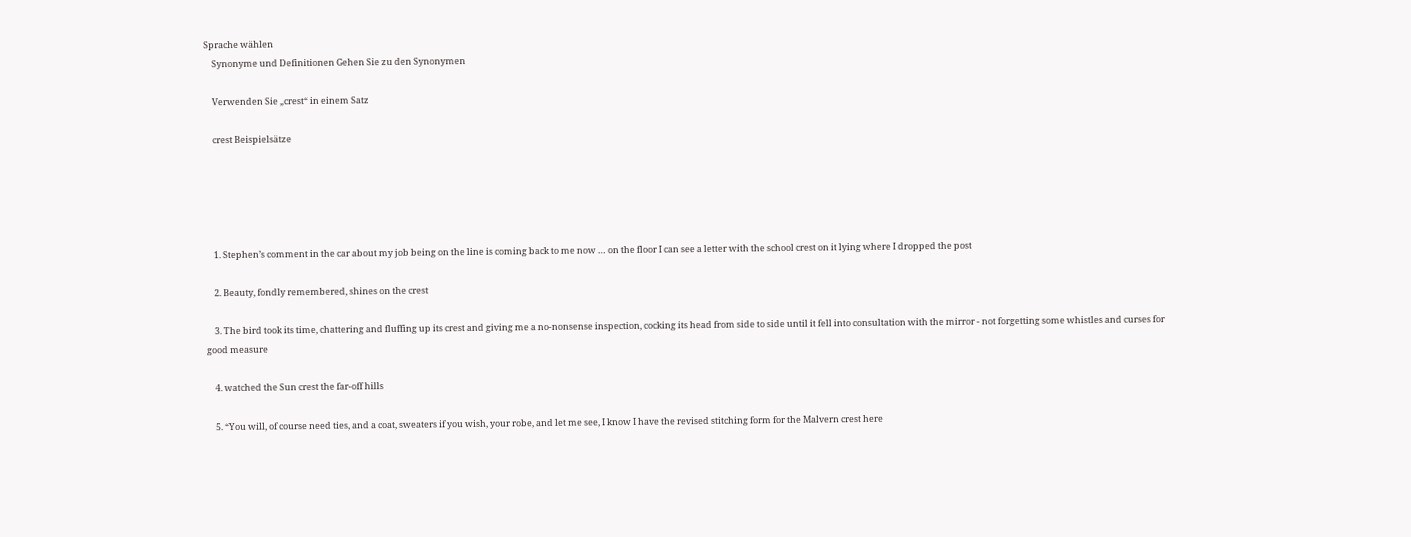Sprache wählen
    Synonyme und Definitionen Gehen Sie zu den Synonymen

    Verwenden Sie „crest“ in einem Satz

    crest Beispielsätze





    1. Stephen’s comment in the car about my job being on the line is coming back to me now … on the floor I can see a letter with the school crest on it lying where I dropped the post

    2. Beauty, fondly remembered, shines on the crest

    3. The bird took its time, chattering and fluffing up its crest and giving me a no-nonsense inspection, cocking its head from side to side until it fell into consultation with the mirror - not forgetting some whistles and curses for good measure

    4. watched the Sun crest the far-off hills

    5. “You will, of course need ties, and a coat, sweaters if you wish, your robe, and let me see, I know I have the revised stitching form for the Malvern crest here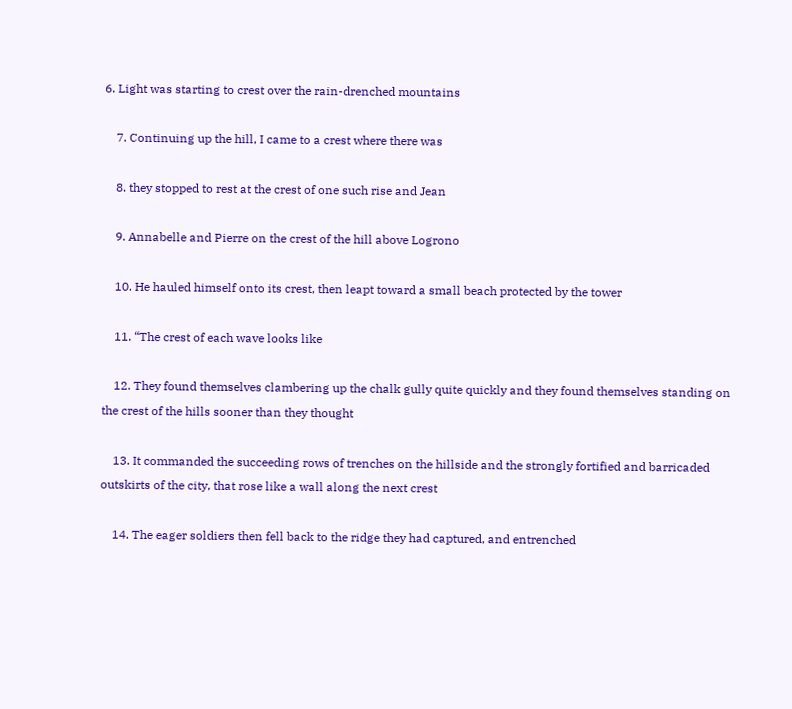6. Light was starting to crest over the rain-drenched mountains

    7. Continuing up the hill, I came to a crest where there was

    8. they stopped to rest at the crest of one such rise and Jean

    9. Annabelle and Pierre on the crest of the hill above Logrono

    10. He hauled himself onto its crest, then leapt toward a small beach protected by the tower

    11. “The crest of each wave looks like

    12. They found themselves clambering up the chalk gully quite quickly and they found themselves standing on the crest of the hills sooner than they thought

    13. It commanded the succeeding rows of trenches on the hillside and the strongly fortified and barricaded outskirts of the city, that rose like a wall along the next crest

    14. The eager soldiers then fell back to the ridge they had captured, and entrenched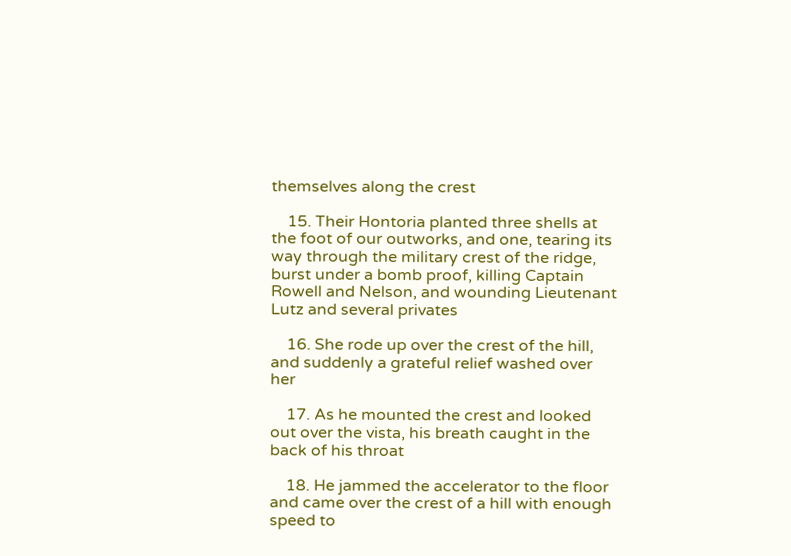themselves along the crest

    15. Their Hontoria planted three shells at the foot of our outworks, and one, tearing its way through the military crest of the ridge, burst under a bomb proof, killing Captain Rowell and Nelson, and wounding Lieutenant Lutz and several privates

    16. She rode up over the crest of the hill, and suddenly a grateful relief washed over her

    17. As he mounted the crest and looked out over the vista, his breath caught in the back of his throat

    18. He jammed the accelerator to the floor and came over the crest of a hill with enough speed to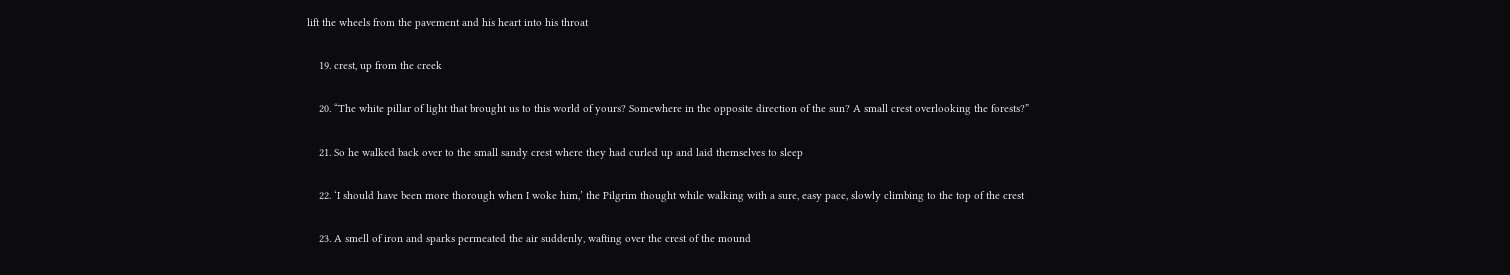lift the wheels from the pavement and his heart into his throat

    19. crest, up from the creek

    20. “The white pillar of light that brought us to this world of yours? Somewhere in the opposite direction of the sun? A small crest overlooking the forests?”

    21. So he walked back over to the small sandy crest where they had curled up and laid themselves to sleep

    22. ‘I should have been more thorough when I woke him,’ the Pilgrim thought while walking with a sure, easy pace, slowly climbing to the top of the crest

    23. A smell of iron and sparks permeated the air suddenly, wafting over the crest of the mound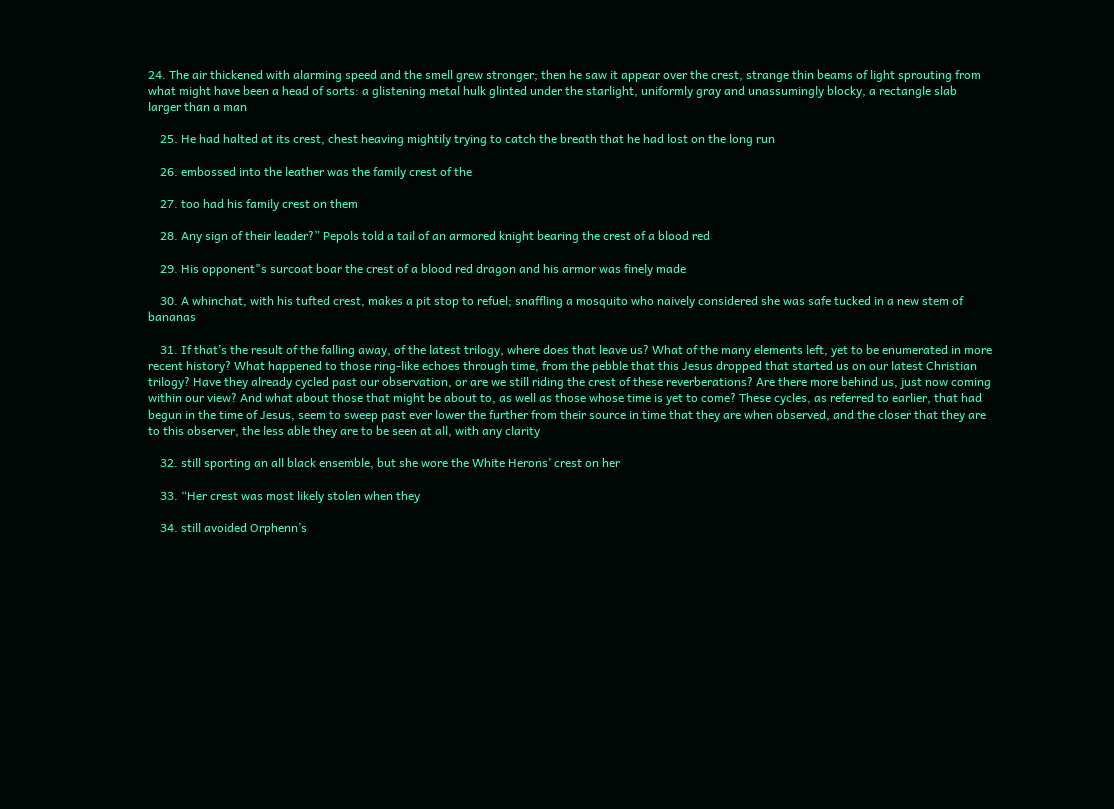24. The air thickened with alarming speed and the smell grew stronger; then he saw it appear over the crest, strange thin beams of light sprouting from what might have been a head of sorts: a glistening metal hulk glinted under the starlight, uniformly gray and unassumingly blocky, a rectangle slab larger than a man

    25. He had halted at its crest, chest heaving mightily trying to catch the breath that he had lost on the long run

    26. embossed into the leather was the family crest of the

    27. too had his family crest on them

    28. Any sign of their leader?” Pepols told a tail of an armored knight bearing the crest of a blood red

    29. His opponent"s surcoat boar the crest of a blood red dragon and his armor was finely made

    30. A whinchat, with his tufted crest, makes a pit stop to refuel; snaffling a mosquito who naively considered she was safe tucked in a new stem of bananas

    31. If that’s the result of the falling away, of the latest trilogy, where does that leave us? What of the many elements left, yet to be enumerated in more recent history? What happened to those ring-like echoes through time, from the pebble that this Jesus dropped that started us on our latest Christian trilogy? Have they already cycled past our observation, or are we still riding the crest of these reverberations? Are there more behind us, just now coming within our view? And what about those that might be about to, as well as those whose time is yet to come? These cycles, as referred to earlier, that had begun in the time of Jesus, seem to sweep past ever lower the further from their source in time that they are when observed, and the closer that they are to this observer, the less able they are to be seen at all, with any clarity

    32. still sporting an all black ensemble, but she wore the White Herons’ crest on her

    33. “Her crest was most likely stolen when they

    34. still avoided Orphenn’s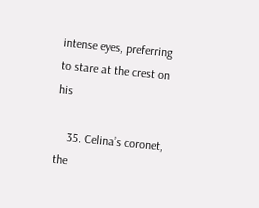intense eyes, preferring to stare at the crest on his

    35. Celina’s coronet, the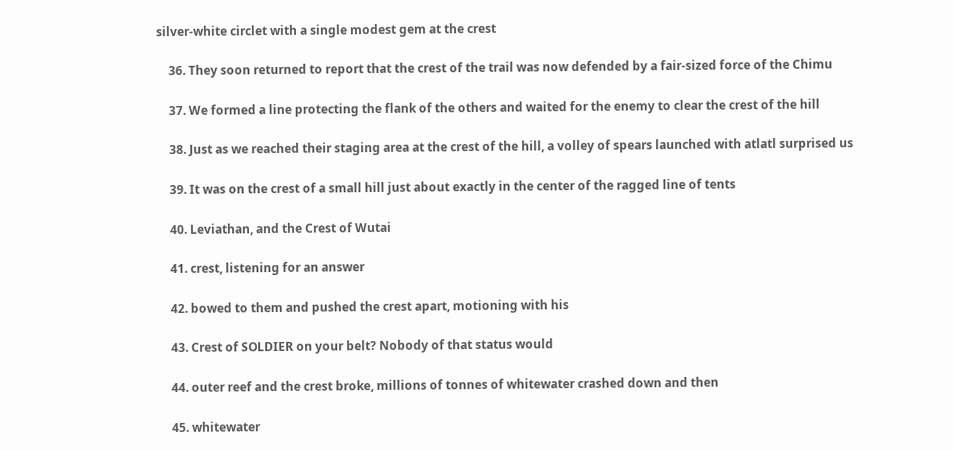silver-white circlet with a single modest gem at the crest

    36. They soon returned to report that the crest of the trail was now defended by a fair-sized force of the Chimu

    37. We formed a line protecting the flank of the others and waited for the enemy to clear the crest of the hill

    38. Just as we reached their staging area at the crest of the hill, a volley of spears launched with atlatl surprised us

    39. It was on the crest of a small hill just about exactly in the center of the ragged line of tents

    40. Leviathan, and the Crest of Wutai

    41. crest, listening for an answer

    42. bowed to them and pushed the crest apart, motioning with his

    43. Crest of SOLDIER on your belt? Nobody of that status would

    44. outer reef and the crest broke, millions of tonnes of whitewater crashed down and then

    45. whitewater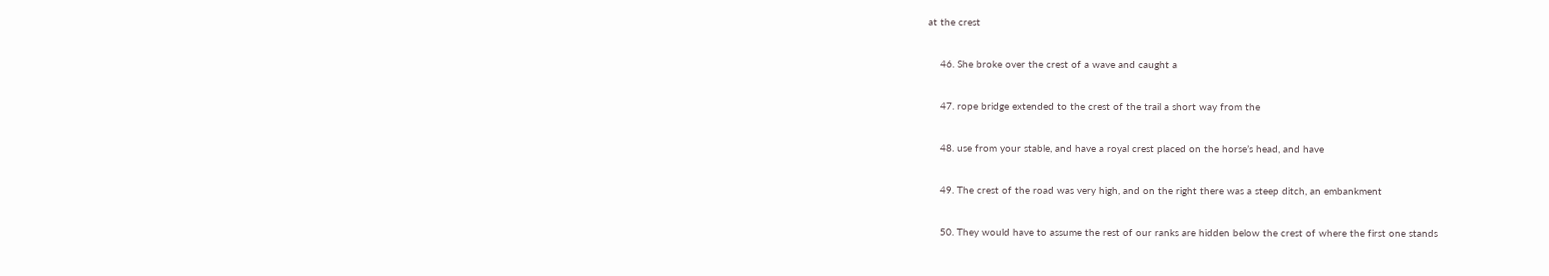at the crest

    46. She broke over the crest of a wave and caught a

    47. rope bridge extended to the crest of the trail a short way from the

    48. use from your stable, and have a royal crest placed on the horse’s head, and have

    49. The crest of the road was very high, and on the right there was a steep ditch, an embankment

    50. They would have to assume the rest of our ranks are hidden below the crest of where the first one stands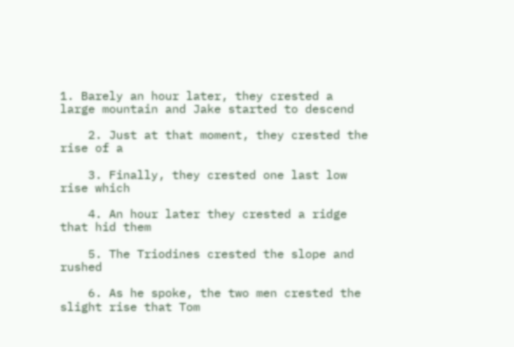1. Barely an hour later, they crested a large mountain and Jake started to descend

    2. Just at that moment, they crested the rise of a

    3. Finally, they crested one last low rise which

    4. An hour later they crested a ridge that hid them

    5. The Triodines crested the slope and rushed

    6. As he spoke, the two men crested the slight rise that Tom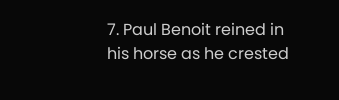7. Paul Benoit reined in his horse as he crested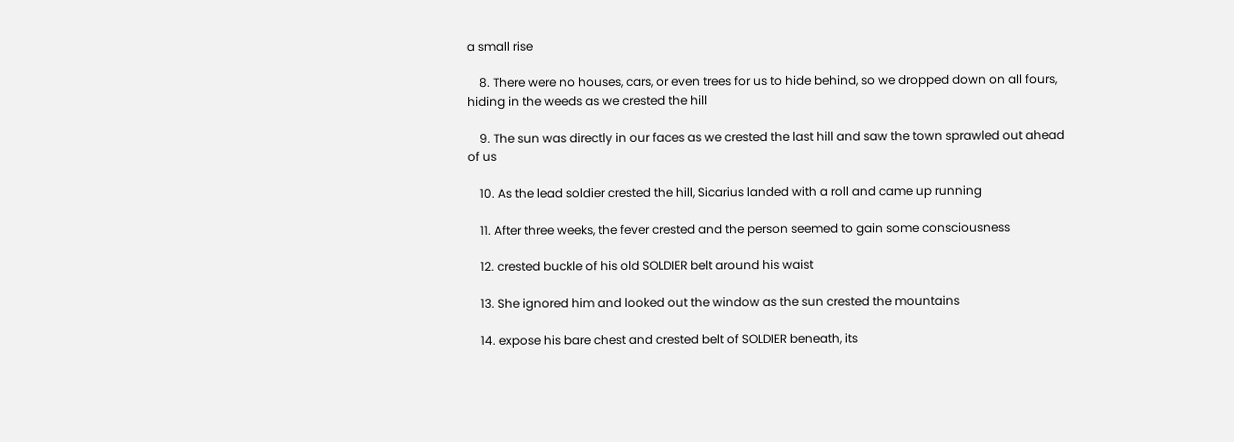a small rise

    8. There were no houses, cars, or even trees for us to hide behind, so we dropped down on all fours, hiding in the weeds as we crested the hill

    9. The sun was directly in our faces as we crested the last hill and saw the town sprawled out ahead of us

    10. As the lead soldier crested the hill, Sicarius landed with a roll and came up running

    11. After three weeks, the fever crested and the person seemed to gain some consciousness

    12. crested buckle of his old SOLDIER belt around his waist

    13. She ignored him and looked out the window as the sun crested the mountains

    14. expose his bare chest and crested belt of SOLDIER beneath, its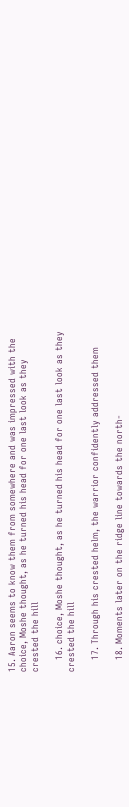15. Aaron seems to know them from somewhere and was impressed with the choice, Moshe thought, as he turned his head for one last look as they crested the hill

    16. choice, Moshe thought, as he turned his head for one last look as they crested the hill

    17. Through his crested helm, the warrior confidently addressed them

    18. Moments later on the ridge line towards the north-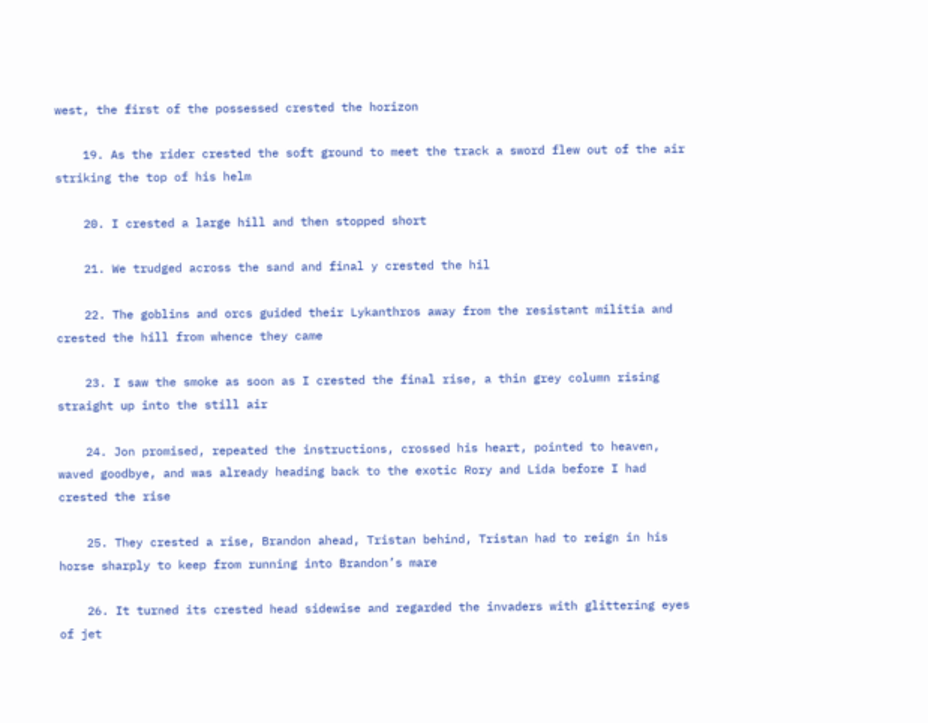west, the first of the possessed crested the horizon

    19. As the rider crested the soft ground to meet the track a sword flew out of the air striking the top of his helm

    20. I crested a large hill and then stopped short

    21. We trudged across the sand and final y crested the hil

    22. The goblins and orcs guided their Lykanthros away from the resistant militia and crested the hill from whence they came

    23. I saw the smoke as soon as I crested the final rise, a thin grey column rising straight up into the still air

    24. Jon promised, repeated the instructions, crossed his heart, pointed to heaven, waved goodbye, and was already heading back to the exotic Rory and Lida before I had crested the rise

    25. They crested a rise, Brandon ahead, Tristan behind, Tristan had to reign in his horse sharply to keep from running into Brandon’s mare

    26. It turned its crested head sidewise and regarded the invaders with glittering eyes of jet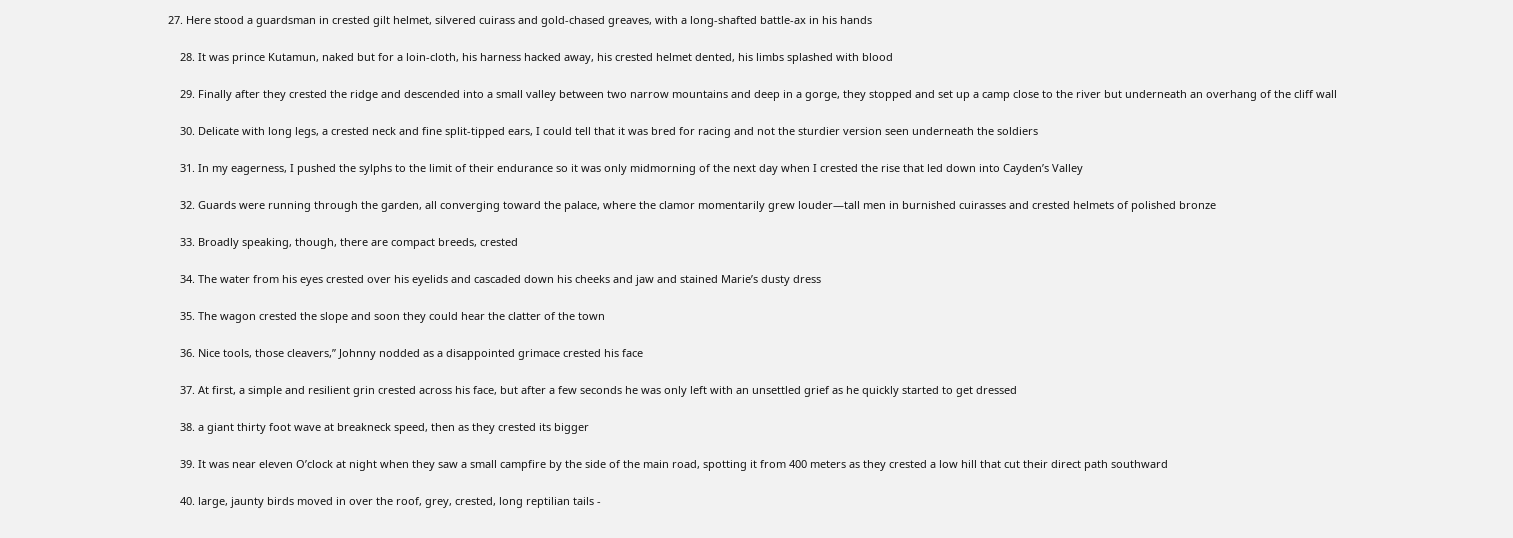27. Here stood a guardsman in crested gilt helmet, silvered cuirass and gold-chased greaves, with a long-shafted battle-ax in his hands

    28. It was prince Kutamun, naked but for a loin-cloth, his harness hacked away, his crested helmet dented, his limbs splashed with blood

    29. Finally after they crested the ridge and descended into a small valley between two narrow mountains and deep in a gorge, they stopped and set up a camp close to the river but underneath an overhang of the cliff wall

    30. Delicate with long legs, a crested neck and fine split-tipped ears, I could tell that it was bred for racing and not the sturdier version seen underneath the soldiers

    31. In my eagerness, I pushed the sylphs to the limit of their endurance so it was only midmorning of the next day when I crested the rise that led down into Cayden’s Valley

    32. Guards were running through the garden, all converging toward the palace, where the clamor momentarily grew louder—tall men in burnished cuirasses and crested helmets of polished bronze

    33. Broadly speaking, though, there are compact breeds, crested

    34. The water from his eyes crested over his eyelids and cascaded down his cheeks and jaw and stained Marie’s dusty dress

    35. The wagon crested the slope and soon they could hear the clatter of the town

    36. Nice tools, those cleavers,” Johnny nodded as a disappointed grimace crested his face

    37. At first, a simple and resilient grin crested across his face, but after a few seconds he was only left with an unsettled grief as he quickly started to get dressed

    38. a giant thirty foot wave at breakneck speed, then as they crested its bigger

    39. It was near eleven O’clock at night when they saw a small campfire by the side of the main road, spotting it from 400 meters as they crested a low hill that cut their direct path southward

    40. large, jaunty birds moved in over the roof, grey, crested, long reptilian tails -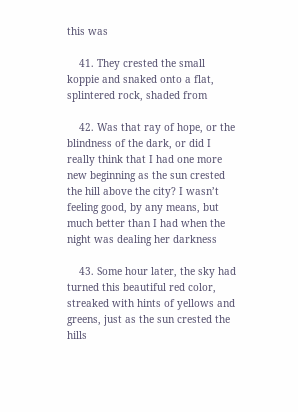this was

    41. They crested the small koppie and snaked onto a flat, splintered rock, shaded from

    42. Was that ray of hope, or the blindness of the dark, or did I really think that I had one more new beginning as the sun crested the hill above the city? I wasn’t feeling good, by any means, but much better than I had when the night was dealing her darkness

    43. Some hour later, the sky had turned this beautiful red color, streaked with hints of yellows and greens, just as the sun crested the hills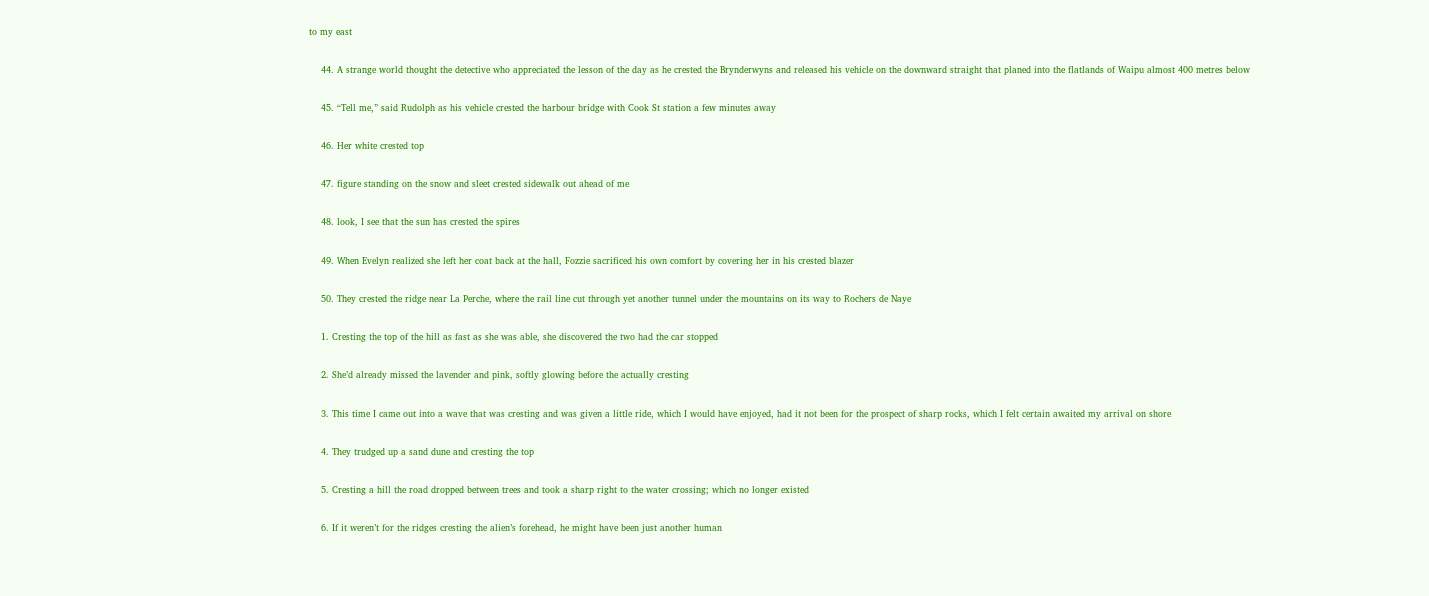to my east

    44. A strange world thought the detective who appreciated the lesson of the day as he crested the Brynderwyns and released his vehicle on the downward straight that planed into the flatlands of Waipu almost 400 metres below

    45. “Tell me,” said Rudolph as his vehicle crested the harbour bridge with Cook St station a few minutes away

    46. Her white crested top

    47. figure standing on the snow and sleet crested sidewalk out ahead of me

    48. look, I see that the sun has crested the spires

    49. When Evelyn realized she left her coat back at the hall, Fozzie sacrificed his own comfort by covering her in his crested blazer

    50. They crested the ridge near La Perche, where the rail line cut through yet another tunnel under the mountains on its way to Rochers de Naye

    1. Cresting the top of the hill as fast as she was able, she discovered the two had the car stopped

    2. She’d already missed the lavender and pink, softly glowing before the actually cresting

    3. This time I came out into a wave that was cresting and was given a little ride, which I would have enjoyed, had it not been for the prospect of sharp rocks, which I felt certain awaited my arrival on shore

    4. They trudged up a sand dune and cresting the top

    5. Cresting a hill the road dropped between trees and took a sharp right to the water crossing; which no longer existed

    6. If it weren’t for the ridges cresting the alien’s forehead, he might have been just another human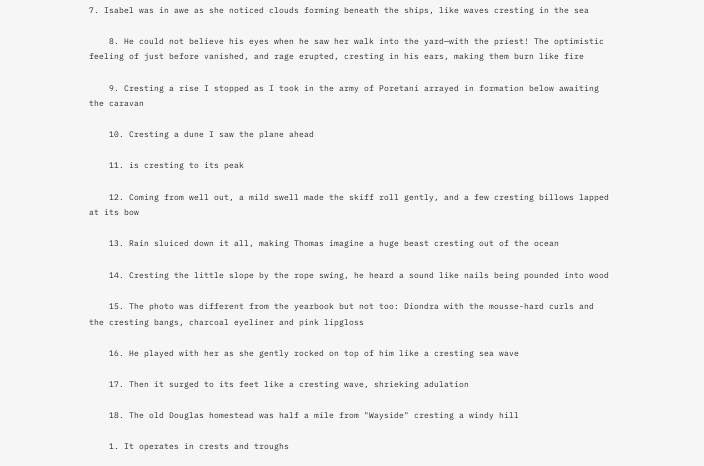7. Isabel was in awe as she noticed clouds forming beneath the ships, like waves cresting in the sea

    8. He could not believe his eyes when he saw her walk into the yard—with the priest! The optimistic feeling of just before vanished, and rage erupted, cresting in his ears, making them burn like fire

    9. Cresting a rise I stopped as I took in the army of Poretani arrayed in formation below awaiting the caravan

    10. Cresting a dune I saw the plane ahead

    11. is cresting to its peak

    12. Coming from well out, a mild swell made the skiff roll gently, and a few cresting billows lapped at its bow

    13. Rain sluiced down it all, making Thomas imagine a huge beast cresting out of the ocean

    14. Cresting the little slope by the rope swing, he heard a sound like nails being pounded into wood

    15. The photo was different from the yearbook but not too: Diondra with the mousse-hard curls and the cresting bangs, charcoal eyeliner and pink lipgloss

    16. He played with her as she gently rocked on top of him like a cresting sea wave

    17. Then it surged to its feet like a cresting wave, shrieking adulation

    18. The old Douglas homestead was half a mile from "Wayside" cresting a windy hill

    1. It operates in crests and troughs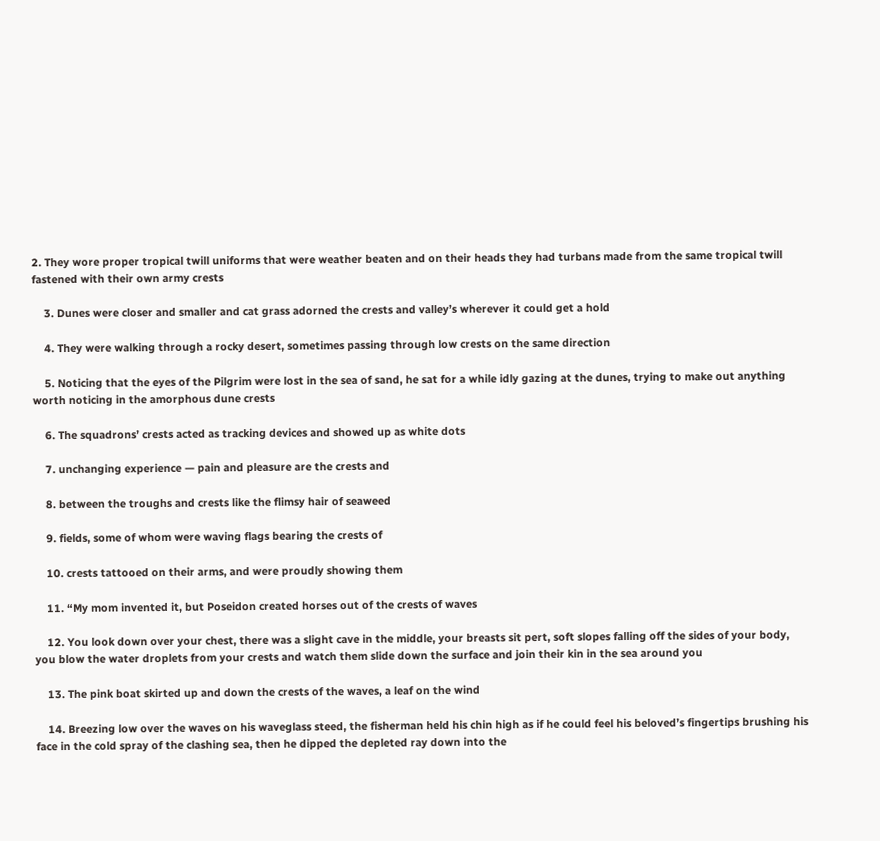2. They wore proper tropical twill uniforms that were weather beaten and on their heads they had turbans made from the same tropical twill fastened with their own army crests

    3. Dunes were closer and smaller and cat grass adorned the crests and valley’s wherever it could get a hold

    4. They were walking through a rocky desert, sometimes passing through low crests on the same direction

    5. Noticing that the eyes of the Pilgrim were lost in the sea of sand, he sat for a while idly gazing at the dunes, trying to make out anything worth noticing in the amorphous dune crests

    6. The squadrons’ crests acted as tracking devices and showed up as white dots

    7. unchanging experience — pain and pleasure are the crests and

    8. between the troughs and crests like the flimsy hair of seaweed

    9. fields, some of whom were waving flags bearing the crests of

    10. crests tattooed on their arms, and were proudly showing them

    11. “My mom invented it, but Poseidon created horses out of the crests of waves

    12. You look down over your chest, there was a slight cave in the middle, your breasts sit pert, soft slopes falling off the sides of your body, you blow the water droplets from your crests and watch them slide down the surface and join their kin in the sea around you

    13. The pink boat skirted up and down the crests of the waves, a leaf on the wind

    14. Breezing low over the waves on his waveglass steed, the fisherman held his chin high as if he could feel his beloved’s fingertips brushing his face in the cold spray of the clashing sea, then he dipped the depleted ray down into the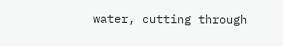water, cutting through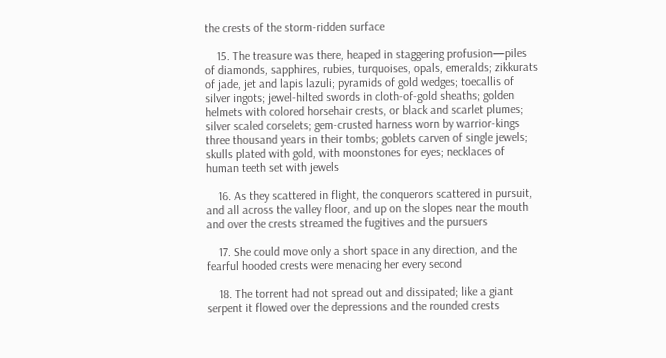the crests of the storm-ridden surface

    15. The treasure was there, heaped in staggering profusion—piles of diamonds, sapphires, rubies, turquoises, opals, emeralds; zikkurats of jade, jet and lapis lazuli; pyramids of gold wedges; toecallis of silver ingots; jewel-hilted swords in cloth-of-gold sheaths; golden helmets with colored horsehair crests, or black and scarlet plumes; silver scaled corselets; gem-crusted harness worn by warrior-kings three thousand years in their tombs; goblets carven of single jewels; skulls plated with gold, with moonstones for eyes; necklaces of human teeth set with jewels

    16. As they scattered in flight, the conquerors scattered in pursuit, and all across the valley floor, and up on the slopes near the mouth and over the crests streamed the fugitives and the pursuers

    17. She could move only a short space in any direction, and the fearful hooded crests were menacing her every second

    18. The torrent had not spread out and dissipated; like a giant serpent it flowed over the depressions and the rounded crests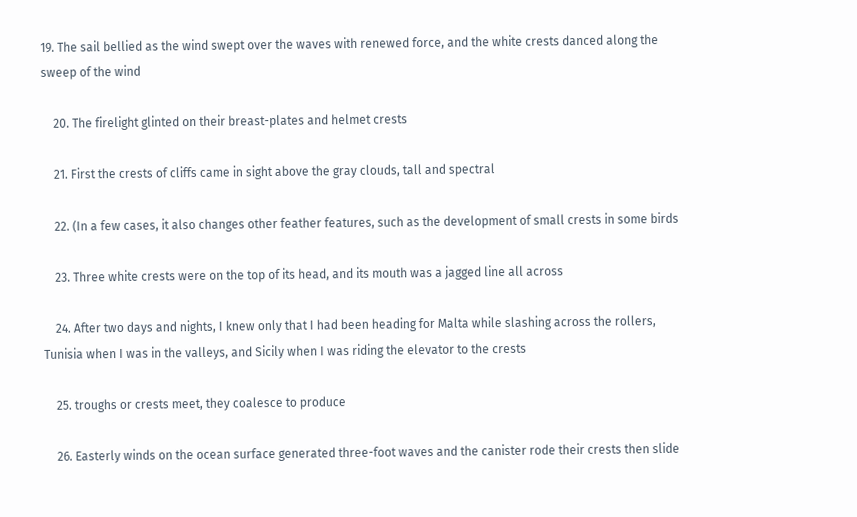19. The sail bellied as the wind swept over the waves with renewed force, and the white crests danced along the sweep of the wind

    20. The firelight glinted on their breast-plates and helmet crests

    21. First the crests of cliffs came in sight above the gray clouds, tall and spectral

    22. (In a few cases, it also changes other feather features, such as the development of small crests in some birds

    23. Three white crests were on the top of its head, and its mouth was a jagged line all across

    24. After two days and nights, I knew only that I had been heading for Malta while slashing across the rollers, Tunisia when I was in the valleys, and Sicily when I was riding the elevator to the crests

    25. troughs or crests meet, they coalesce to produce

    26. Easterly winds on the ocean surface generated three-foot waves and the canister rode their crests then slide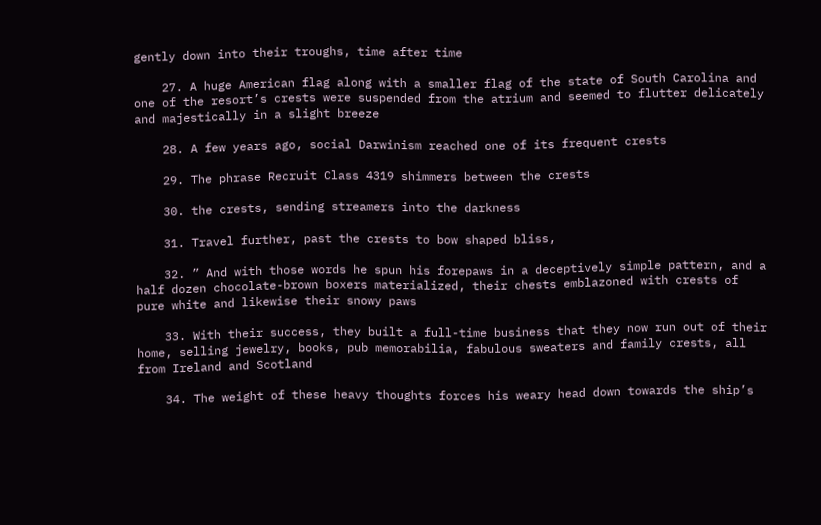gently down into their troughs, time after time

    27. A huge American flag along with a smaller flag of the state of South Carolina and one of the resort’s crests were suspended from the atrium and seemed to flutter delicately and majestically in a slight breeze

    28. A few years ago, social Darwinism reached one of its frequent crests

    29. The phrase Recruit Class 4319 shimmers between the crests

    30. the crests, sending streamers into the darkness

    31. Travel further, past the crests to bow shaped bliss,

    32. ” And with those words he spun his forepaws in a deceptively simple pattern, and a half dozen chocolate-brown boxers materialized, their chests emblazoned with crests of pure white and likewise their snowy paws

    33. With their success, they built a full-time business that they now run out of their home, selling jewelry, books, pub memorabilia, fabulous sweaters and family crests, all from Ireland and Scotland

    34. The weight of these heavy thoughts forces his weary head down towards the ship’s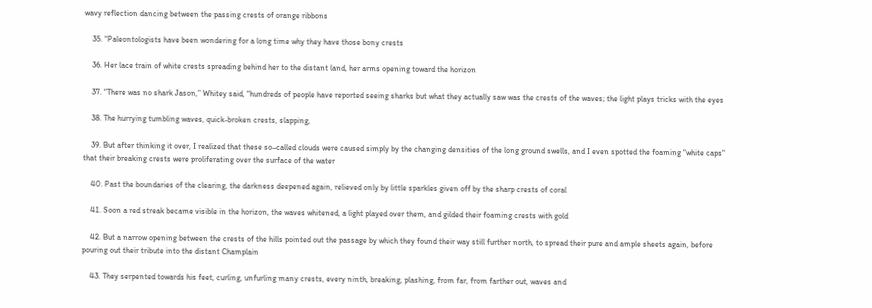wavy reflection dancing between the passing crests of orange ribbons

    35. “Paleontologists have been wondering for a long time why they have those bony crests

    36. Her lace train of white crests spreading behind her to the distant land, her arms opening toward the horizon

    37. “There was no shark Jason,” Whitey said, “hundreds of people have reported seeing sharks but what they actually saw was the crests of the waves; the light plays tricks with the eyes

    38. The hurrying tumbling waves, quick-broken crests, slapping,

    39. But after thinking it over, I realized that these so–called clouds were caused simply by the changing densities of the long ground swells, and I even spotted the foaming "white caps" that their breaking crests were proliferating over the surface of the water

    40. Past the boundaries of the clearing, the darkness deepened again, relieved only by little sparkles given off by the sharp crests of coral

    41. Soon a red streak became visible in the horizon, the waves whitened, a light played over them, and gilded their foaming crests with gold

    42. But a narrow opening between the crests of the hills pointed out the passage by which they found their way still further north, to spread their pure and ample sheets again, before pouring out their tribute into the distant Champlain

    43. They serpented towards his feet, curling, unfurling many crests, every ninth, breaking, plashing, from far, from farther out, waves and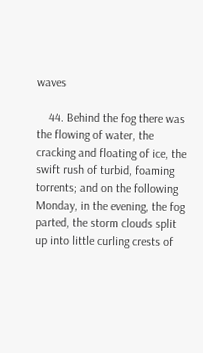waves

    44. Behind the fog there was the flowing of water, the cracking and floating of ice, the swift rush of turbid, foaming torrents; and on the following Monday, in the evening, the fog parted, the storm clouds split up into little curling crests of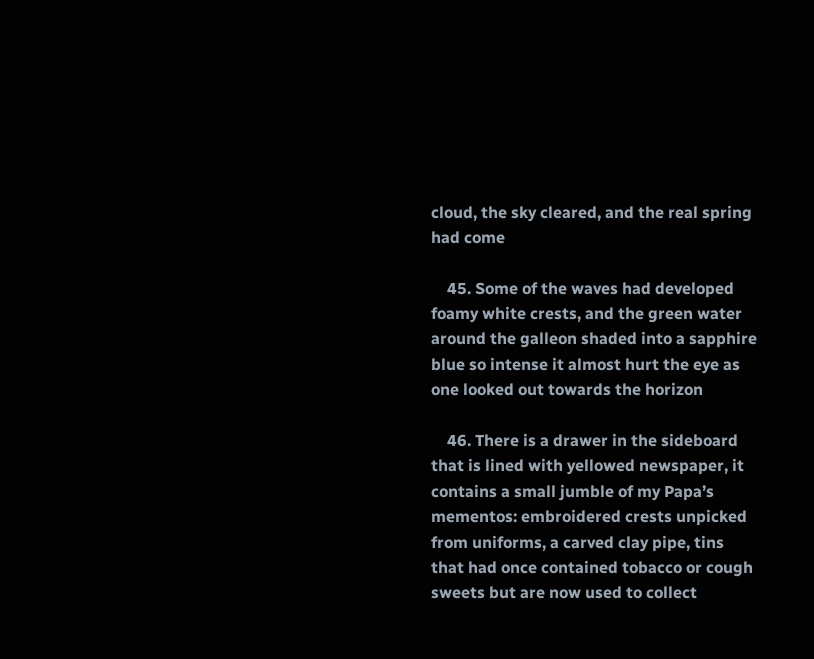cloud, the sky cleared, and the real spring had come

    45. Some of the waves had developed foamy white crests, and the green water around the galleon shaded into a sapphire blue so intense it almost hurt the eye as one looked out towards the horizon

    46. There is a drawer in the sideboard that is lined with yellowed newspaper, it contains a small jumble of my Papa’s mementos: embroidered crests unpicked from uniforms, a carved clay pipe, tins that had once contained tobacco or cough sweets but are now used to collect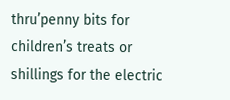thru’penny bits for children’s treats or shillings for the electric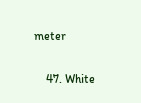meter

    47. White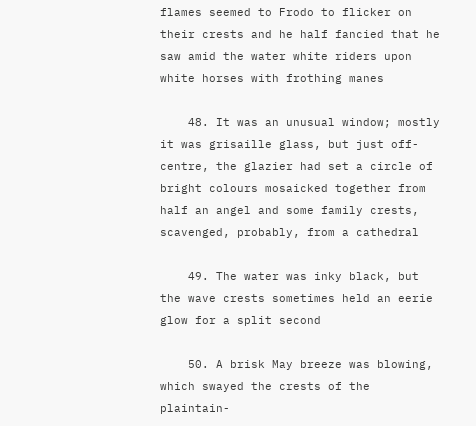flames seemed to Frodo to flicker on their crests and he half fancied that he saw amid the water white riders upon white horses with frothing manes

    48. It was an unusual window; mostly it was grisaille glass, but just off-centre, the glazier had set a circle of bright colours mosaicked together from half an angel and some family crests, scavenged, probably, from a cathedral

    49. The water was inky black, but the wave crests sometimes held an eerie glow for a split second

    50. A brisk May breeze was blowing, which swayed the crests of the plaintain-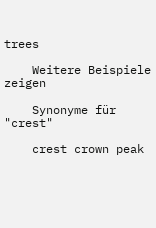trees

    Weitere Beispiele zeigen

    Synonyme für "crest"

    crest crown peak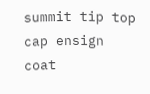summit tip top cap ensign coat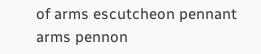of arms escutcheon pennant arms pennon